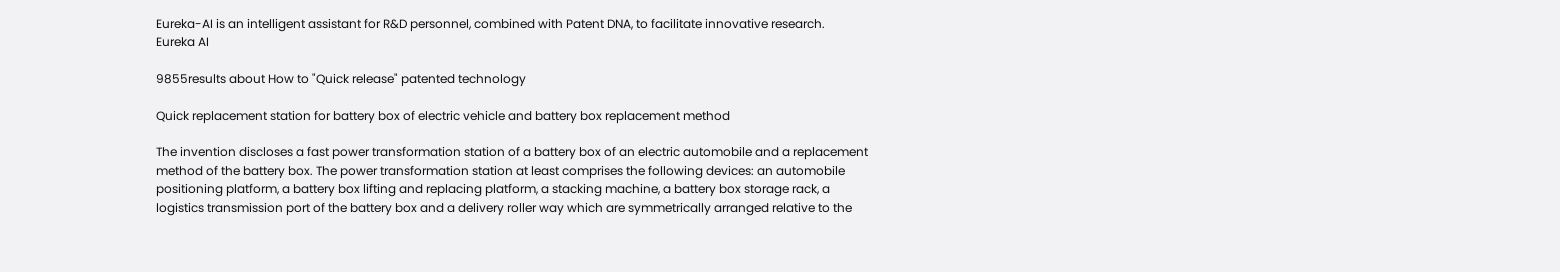Eureka-AI is an intelligent assistant for R&D personnel, combined with Patent DNA, to facilitate innovative research.
Eureka AI

9855results about How to "Quick release" patented technology

Quick replacement station for battery box of electric vehicle and battery box replacement method

The invention discloses a fast power transformation station of a battery box of an electric automobile and a replacement method of the battery box. The power transformation station at least comprises the following devices: an automobile positioning platform, a battery box lifting and replacing platform, a stacking machine, a battery box storage rack, a logistics transmission port of the battery box and a delivery roller way which are symmetrically arranged relative to the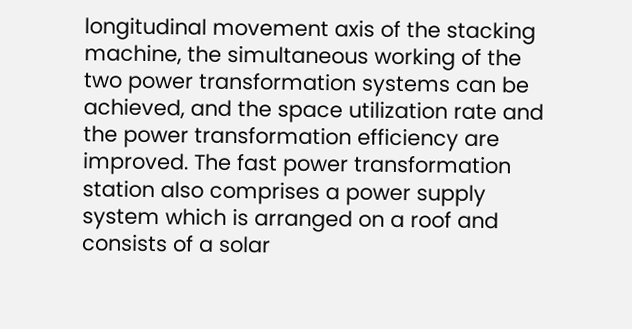longitudinal movement axis of the stacking machine, the simultaneous working of the two power transformation systems can be achieved, and the space utilization rate and the power transformation efficiency are improved. The fast power transformation station also comprises a power supply system which is arranged on a roof and consists of a solar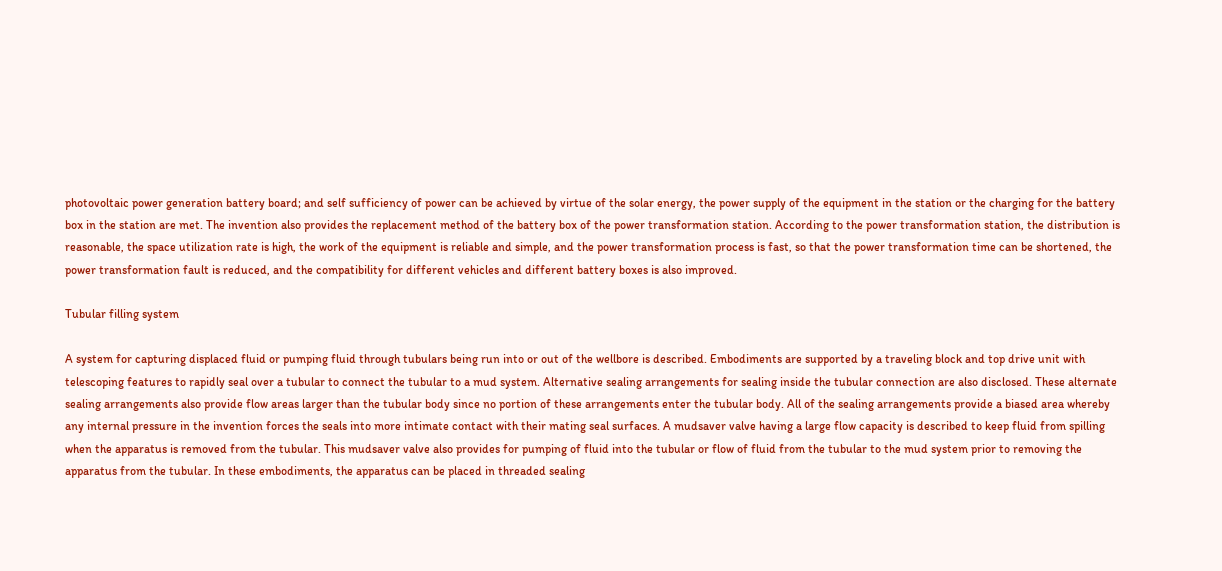photovoltaic power generation battery board; and self sufficiency of power can be achieved by virtue of the solar energy, the power supply of the equipment in the station or the charging for the battery box in the station are met. The invention also provides the replacement method of the battery box of the power transformation station. According to the power transformation station, the distribution is reasonable, the space utilization rate is high, the work of the equipment is reliable and simple, and the power transformation process is fast, so that the power transformation time can be shortened, the power transformation fault is reduced, and the compatibility for different vehicles and different battery boxes is also improved.

Tubular filling system

A system for capturing displaced fluid or pumping fluid through tubulars being run into or out of the wellbore is described. Embodiments are supported by a traveling block and top drive unit with telescoping features to rapidly seal over a tubular to connect the tubular to a mud system. Alternative sealing arrangements for sealing inside the tubular connection are also disclosed. These alternate sealing arrangements also provide flow areas larger than the tubular body since no portion of these arrangements enter the tubular body. All of the sealing arrangements provide a biased area whereby any internal pressure in the invention forces the seals into more intimate contact with their mating seal surfaces. A mudsaver valve having a large flow capacity is described to keep fluid from spilling when the apparatus is removed from the tubular. This mudsaver valve also provides for pumping of fluid into the tubular or flow of fluid from the tubular to the mud system prior to removing the apparatus from the tubular. In these embodiments, the apparatus can be placed in threaded sealing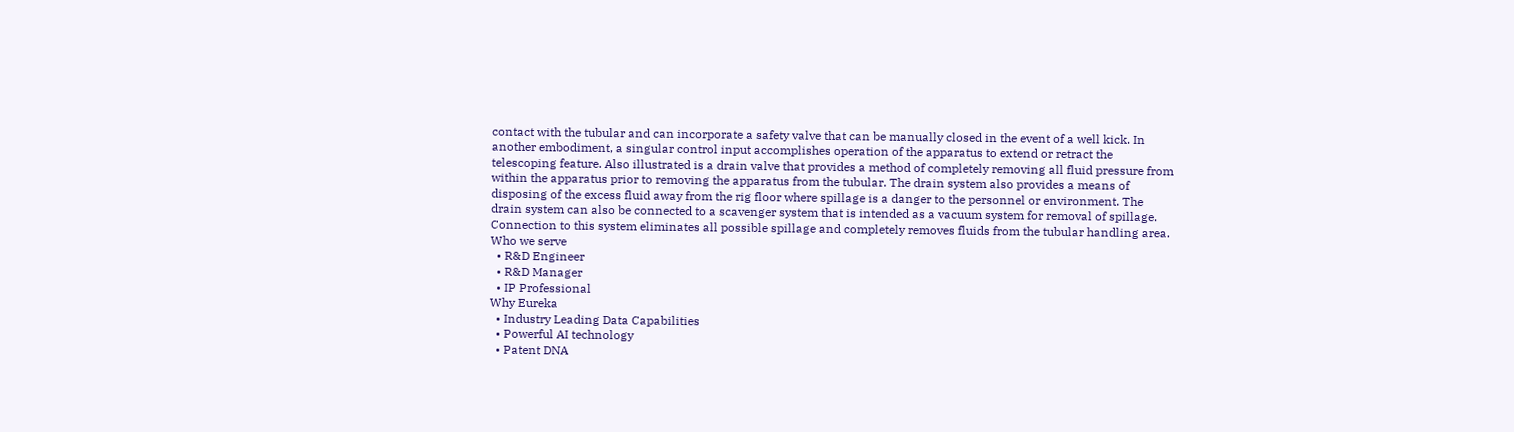contact with the tubular and can incorporate a safety valve that can be manually closed in the event of a well kick. In another embodiment, a singular control input accomplishes operation of the apparatus to extend or retract the telescoping feature. Also illustrated is a drain valve that provides a method of completely removing all fluid pressure from within the apparatus prior to removing the apparatus from the tubular. The drain system also provides a means of disposing of the excess fluid away from the rig floor where spillage is a danger to the personnel or environment. The drain system can also be connected to a scavenger system that is intended as a vacuum system for removal of spillage. Connection to this system eliminates all possible spillage and completely removes fluids from the tubular handling area.
Who we serve
  • R&D Engineer
  • R&D Manager
  • IP Professional
Why Eureka
  • Industry Leading Data Capabilities
  • Powerful AI technology
  • Patent DNA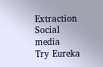Extraction
Social media
Try Eureka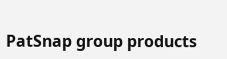PatSnap group products